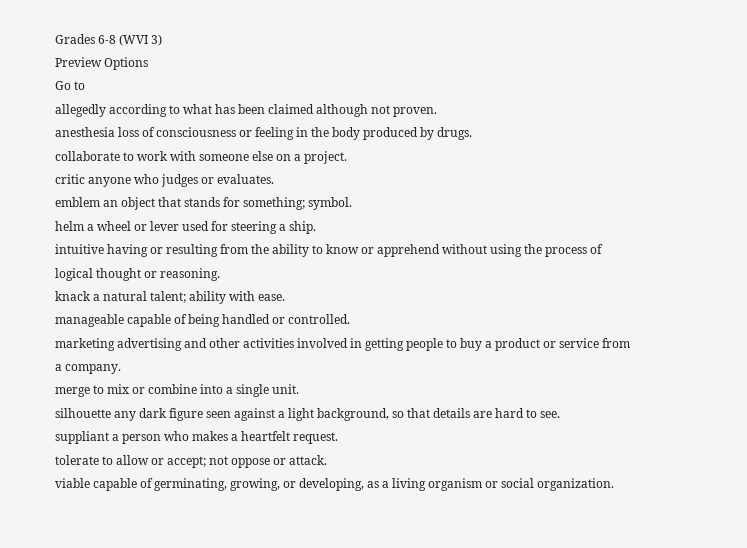Grades 6-8 (WVI 3)
Preview Options
Go to
allegedly according to what has been claimed although not proven.
anesthesia loss of consciousness or feeling in the body produced by drugs.
collaborate to work with someone else on a project.
critic anyone who judges or evaluates.
emblem an object that stands for something; symbol.
helm a wheel or lever used for steering a ship.
intuitive having or resulting from the ability to know or apprehend without using the process of logical thought or reasoning.
knack a natural talent; ability with ease.
manageable capable of being handled or controlled.
marketing advertising and other activities involved in getting people to buy a product or service from a company.
merge to mix or combine into a single unit.
silhouette any dark figure seen against a light background, so that details are hard to see.
suppliant a person who makes a heartfelt request.
tolerate to allow or accept; not oppose or attack.
viable capable of germinating, growing, or developing, as a living organism or social organization.